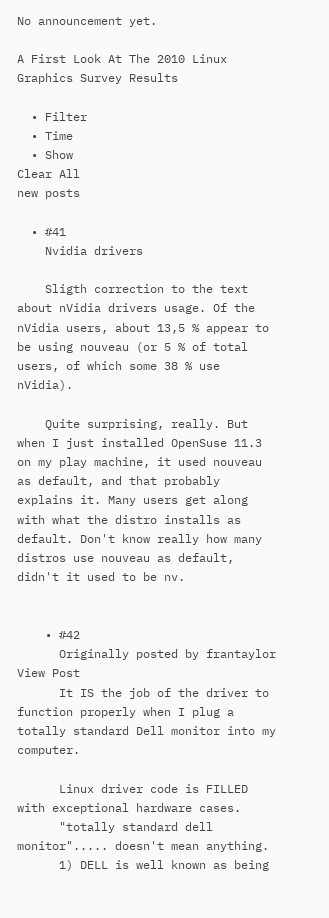No announcement yet.

A First Look At The 2010 Linux Graphics Survey Results

  • Filter
  • Time
  • Show
Clear All
new posts

  • #41
    Nvidia drivers

    Sligth correction to the text about nVidia drivers usage. Of the nVidia users, about 13,5 % appear to be using nouveau (or 5 % of total users, of which some 38 % use nVidia).

    Quite surprising, really. But when I just installed OpenSuse 11.3 on my play machine, it used nouveau as default, and that probably explains it. Many users get along with what the distro installs as default. Don't know really how many distros use nouveau as default, didn't it used to be nv.


    • #42
      Originally posted by frantaylor View Post
      It IS the job of the driver to function properly when I plug a totally standard Dell monitor into my computer.

      Linux driver code is FILLED with exceptional hardware cases.
      "totally standard dell monitor"..... doesn't mean anything.
      1) DELL is well known as being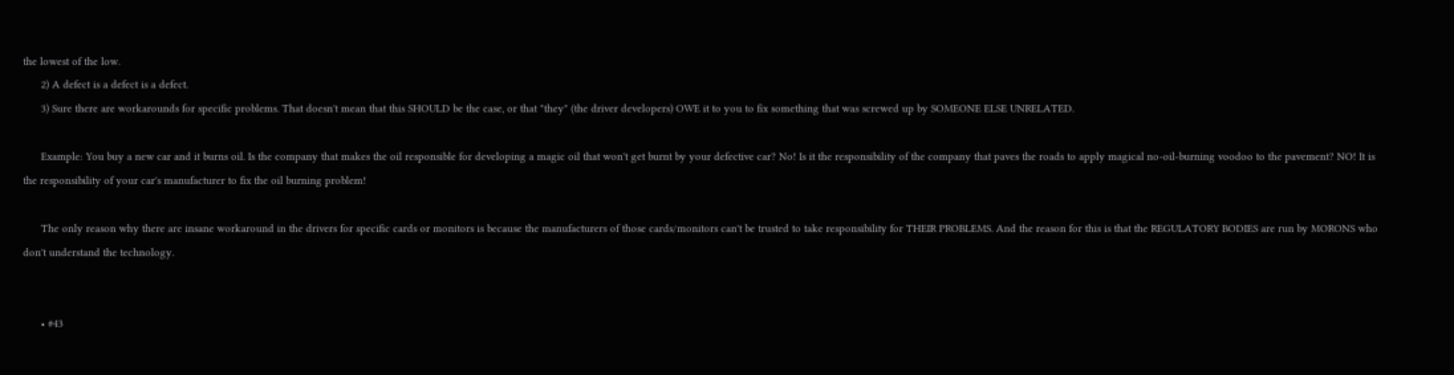the lowest of the low.
      2) A defect is a defect is a defect.
      3) Sure there are workarounds for specific problems. That doesn't mean that this SHOULD be the case, or that "they" (the driver developers) OWE it to you to fix something that was screwed up by SOMEONE ELSE UNRELATED.

      Example: You buy a new car and it burns oil. Is the company that makes the oil responsible for developing a magic oil that won't get burnt by your defective car? No! Is it the responsibility of the company that paves the roads to apply magical no-oil-burning voodoo to the pavement? NO! It is the responsibility of your car's manufacturer to fix the oil burning problem!

      The only reason why there are insane workaround in the drivers for specific cards or monitors is because the manufacturers of those cards/monitors can't be trusted to take responsibility for THEIR PROBLEMS. And the reason for this is that the REGULATORY BODIES are run by MORONS who don't understand the technology.


      • #43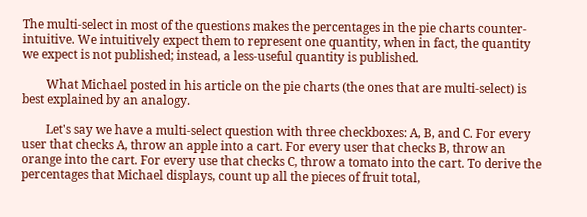The multi-select in most of the questions makes the percentages in the pie charts counter-intuitive. We intuitively expect them to represent one quantity, when in fact, the quantity we expect is not published; instead, a less-useful quantity is published.

        What Michael posted in his article on the pie charts (the ones that are multi-select) is best explained by an analogy.

        Let's say we have a multi-select question with three checkboxes: A, B, and C. For every user that checks A, throw an apple into a cart. For every user that checks B, throw an orange into the cart. For every use that checks C, throw a tomato into the cart. To derive the percentages that Michael displays, count up all the pieces of fruit total,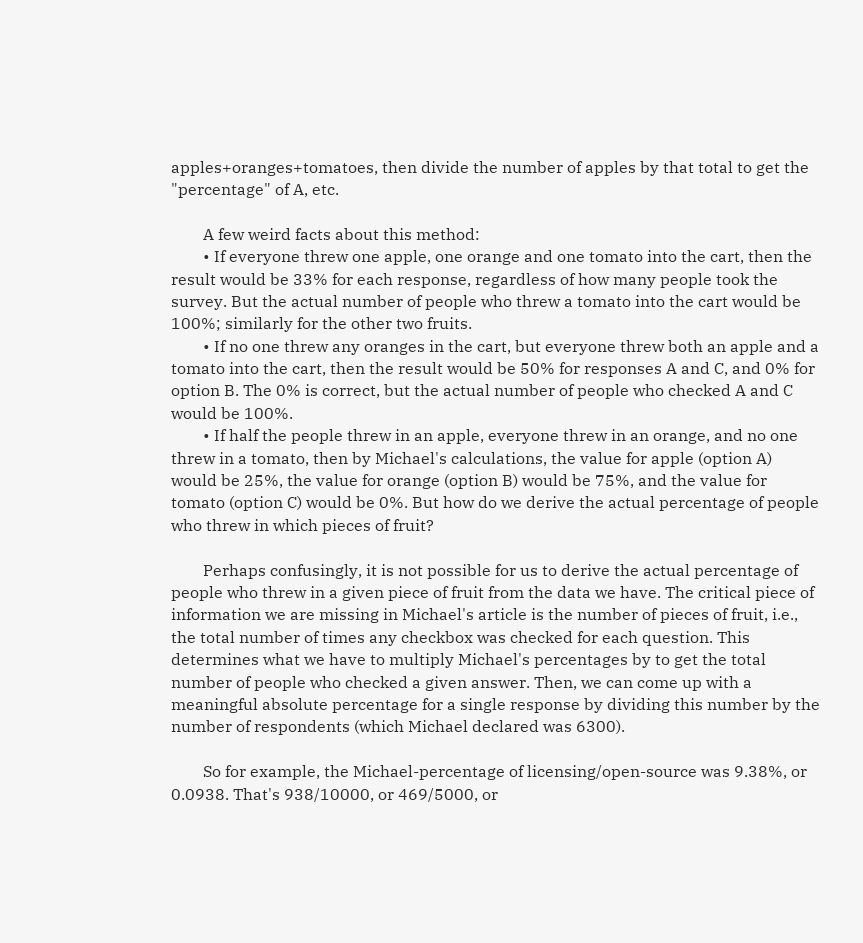apples+oranges+tomatoes, then divide the number of apples by that total to get the "percentage" of A, etc.

        A few weird facts about this method:
        • If everyone threw one apple, one orange and one tomato into the cart, then the result would be 33% for each response, regardless of how many people took the survey. But the actual number of people who threw a tomato into the cart would be 100%; similarly for the other two fruits.
        • If no one threw any oranges in the cart, but everyone threw both an apple and a tomato into the cart, then the result would be 50% for responses A and C, and 0% for option B. The 0% is correct, but the actual number of people who checked A and C would be 100%.
        • If half the people threw in an apple, everyone threw in an orange, and no one threw in a tomato, then by Michael's calculations, the value for apple (option A) would be 25%, the value for orange (option B) would be 75%, and the value for tomato (option C) would be 0%. But how do we derive the actual percentage of people who threw in which pieces of fruit?

        Perhaps confusingly, it is not possible for us to derive the actual percentage of people who threw in a given piece of fruit from the data we have. The critical piece of information we are missing in Michael's article is the number of pieces of fruit, i.e., the total number of times any checkbox was checked for each question. This determines what we have to multiply Michael's percentages by to get the total number of people who checked a given answer. Then, we can come up with a meaningful absolute percentage for a single response by dividing this number by the number of respondents (which Michael declared was 6300).

        So for example, the Michael-percentage of licensing/open-source was 9.38%, or 0.0938. That's 938/10000, or 469/5000, or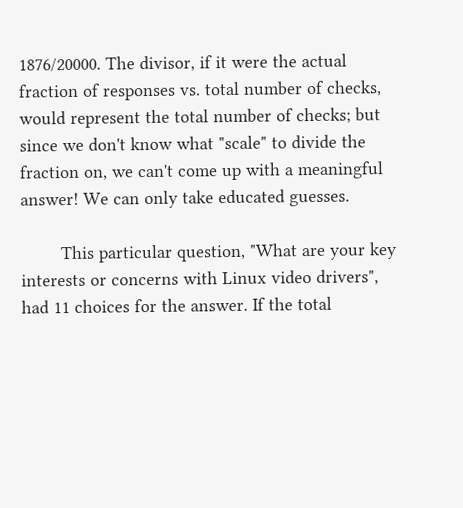1876/20000. The divisor, if it were the actual fraction of responses vs. total number of checks, would represent the total number of checks; but since we don't know what "scale" to divide the fraction on, we can't come up with a meaningful answer! We can only take educated guesses.

        This particular question, "What are your key interests or concerns with Linux video drivers", had 11 choices for the answer. If the total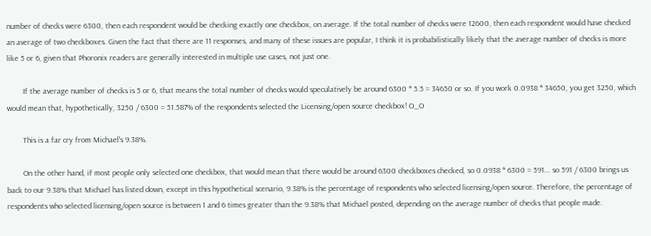number of checks were 6300, then each respondent would be checking exactly one checkbox, on average. If the total number of checks were 12600, then each respondent would have checked an average of two checkboxes. Given the fact that there are 11 responses, and many of these issues are popular, I think it is probabilistically likely that the average number of checks is more like 5 or 6, given that Phoronix readers are generally interested in multiple use cases, not just one.

        If the average number of checks is 5 or 6, that means the total number of checks would speculatively be around 6300 * 5.5 = 34650 or so. If you work 0.0938 * 34650, you get 3250, which would mean that, hypothetically, 3250 / 6300 = 51.587% of the respondents selected the Licensing/open source checkbox! O_O

        This is a far cry from Michael's 9.38%.

        On the other hand, if most people only selected one checkbox, that would mean that there would be around 6300 checkboxes checked, so 0.0938 * 6300 = 591... so 591 / 6300 brings us back to our 9.38% that Michael has listed down, except in this hypothetical scenario, 9.38% is the percentage of respondents who selected licensing/open source. Therefore, the percentage of respondents who selected licensing/open source is between 1 and 6 times greater than the 9.38% that Michael posted, depending on the average number of checks that people made.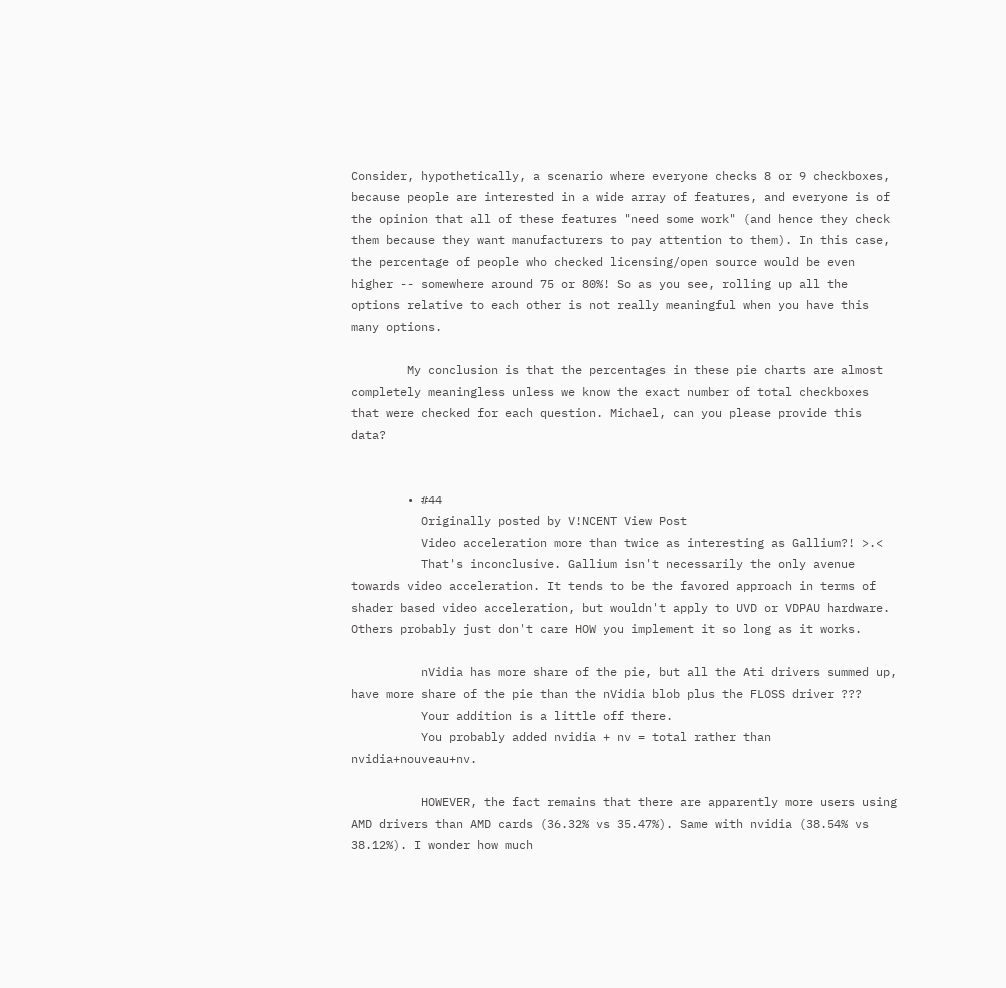Consider, hypothetically, a scenario where everyone checks 8 or 9 checkboxes, because people are interested in a wide array of features, and everyone is of the opinion that all of these features "need some work" (and hence they check them because they want manufacturers to pay attention to them). In this case, the percentage of people who checked licensing/open source would be even higher -- somewhere around 75 or 80%! So as you see, rolling up all the options relative to each other is not really meaningful when you have this many options.

        My conclusion is that the percentages in these pie charts are almost completely meaningless unless we know the exact number of total checkboxes that were checked for each question. Michael, can you please provide this data?


        • #44
          Originally posted by V!NCENT View Post
          Video acceleration more than twice as interesting as Gallium?! >.<
          That's inconclusive. Gallium isn't necessarily the only avenue towards video acceleration. It tends to be the favored approach in terms of shader based video acceleration, but wouldn't apply to UVD or VDPAU hardware. Others probably just don't care HOW you implement it so long as it works.

          nVidia has more share of the pie, but all the Ati drivers summed up, have more share of the pie than the nVidia blob plus the FLOSS driver ???
          Your addition is a little off there.
          You probably added nvidia + nv = total rather than nvidia+nouveau+nv.

          HOWEVER, the fact remains that there are apparently more users using AMD drivers than AMD cards (36.32% vs 35.47%). Same with nvidia (38.54% vs 38.12%). I wonder how much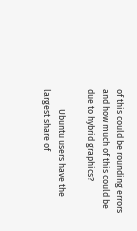of this could be rounding errors and how much of this could be due to hybrid graphics?

          Ubuntu users have the largest share of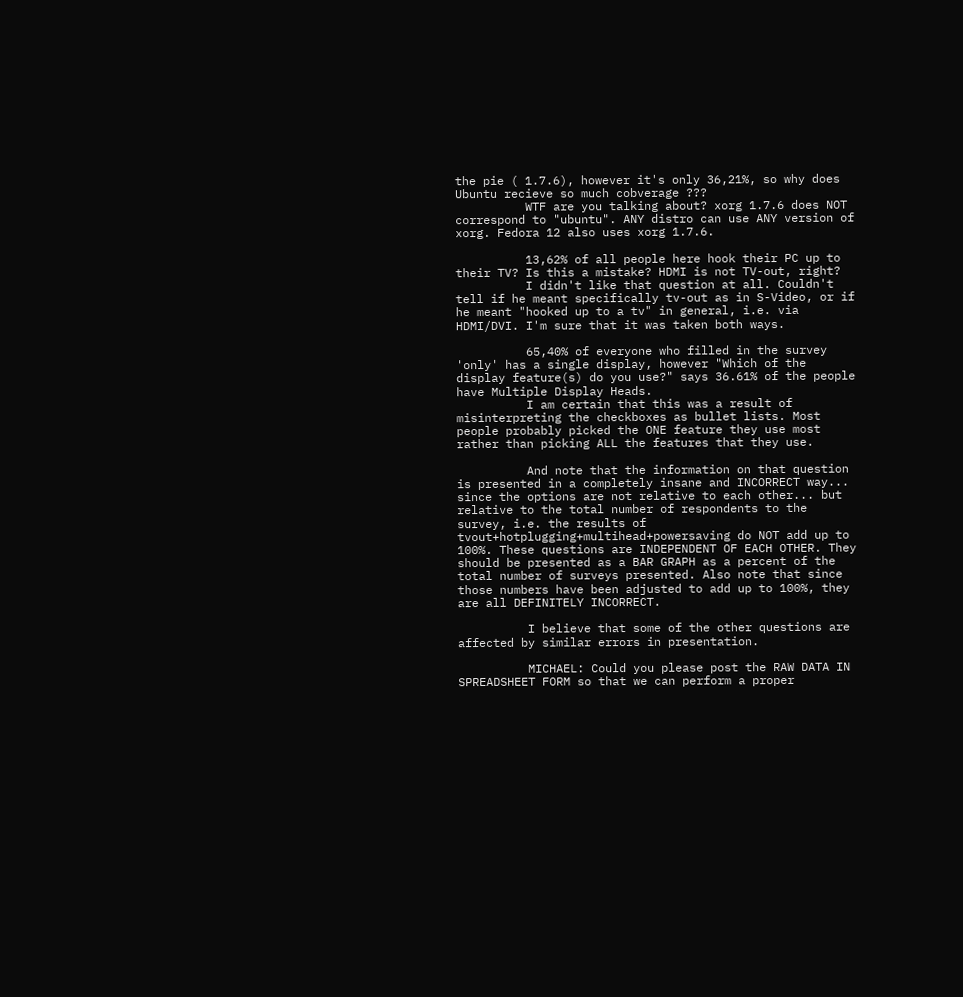the pie ( 1.7.6), however it's only 36,21%, so why does Ubuntu recieve so much cobverage ???
          WTF are you talking about? xorg 1.7.6 does NOT correspond to "ubuntu". ANY distro can use ANY version of xorg. Fedora 12 also uses xorg 1.7.6.

          13,62% of all people here hook their PC up to their TV? Is this a mistake? HDMI is not TV-out, right?
          I didn't like that question at all. Couldn't tell if he meant specifically tv-out as in S-Video, or if he meant "hooked up to a tv" in general, i.e. via HDMI/DVI. I'm sure that it was taken both ways.

          65,40% of everyone who filled in the survey 'only' has a single display, however "Which of the display feature(s) do you use?" says 36.61% of the people have Multiple Display Heads.
          I am certain that this was a result of misinterpreting the checkboxes as bullet lists. Most people probably picked the ONE feature they use most rather than picking ALL the features that they use.

          And note that the information on that question is presented in a completely insane and INCORRECT way... since the options are not relative to each other... but relative to the total number of respondents to the survey, i.e. the results of tvout+hotplugging+multihead+powersaving do NOT add up to 100%. These questions are INDEPENDENT OF EACH OTHER. They should be presented as a BAR GRAPH as a percent of the total number of surveys presented. Also note that since those numbers have been adjusted to add up to 100%, they are all DEFINITELY INCORRECT.

          I believe that some of the other questions are affected by similar errors in presentation.

          MICHAEL: Could you please post the RAW DATA IN SPREADSHEET FORM so that we can perform a proper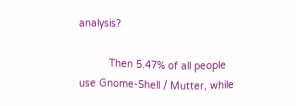analysis?

          Then 5.47% of all people use Gnome-Shell / Mutter, while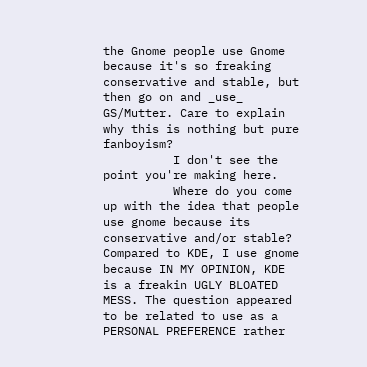the Gnome people use Gnome because it's so freaking conservative and stable, but then go on and _use_ GS/Mutter. Care to explain why this is nothing but pure fanboyism?
          I don't see the point you're making here.
          Where do you come up with the idea that people use gnome because its conservative and/or stable? Compared to KDE, I use gnome because IN MY OPINION, KDE is a freakin UGLY BLOATED MESS. The question appeared to be related to use as a PERSONAL PREFERENCE rather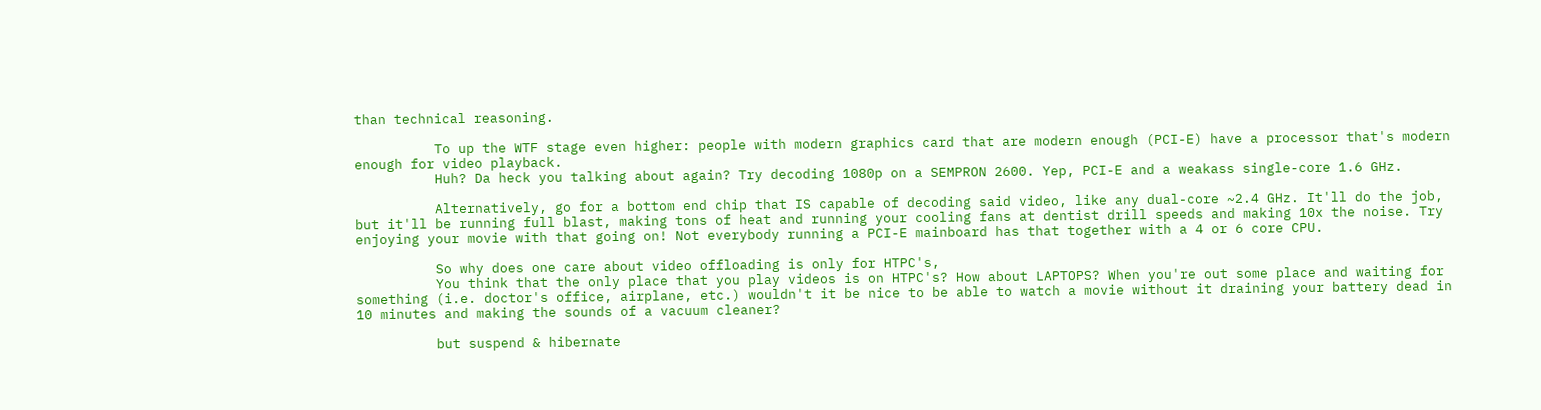than technical reasoning.

          To up the WTF stage even higher: people with modern graphics card that are modern enough (PCI-E) have a processor that's modern enough for video playback.
          Huh? Da heck you talking about again? Try decoding 1080p on a SEMPRON 2600. Yep, PCI-E and a weakass single-core 1.6 GHz.

          Alternatively, go for a bottom end chip that IS capable of decoding said video, like any dual-core ~2.4 GHz. It'll do the job, but it'll be running full blast, making tons of heat and running your cooling fans at dentist drill speeds and making 10x the noise. Try enjoying your movie with that going on! Not everybody running a PCI-E mainboard has that together with a 4 or 6 core CPU.

          So why does one care about video offloading is only for HTPC's,
          You think that the only place that you play videos is on HTPC's? How about LAPTOPS? When you're out some place and waiting for something (i.e. doctor's office, airplane, etc.) wouldn't it be nice to be able to watch a movie without it draining your battery dead in 10 minutes and making the sounds of a vacuum cleaner?

          but suspend & hibernate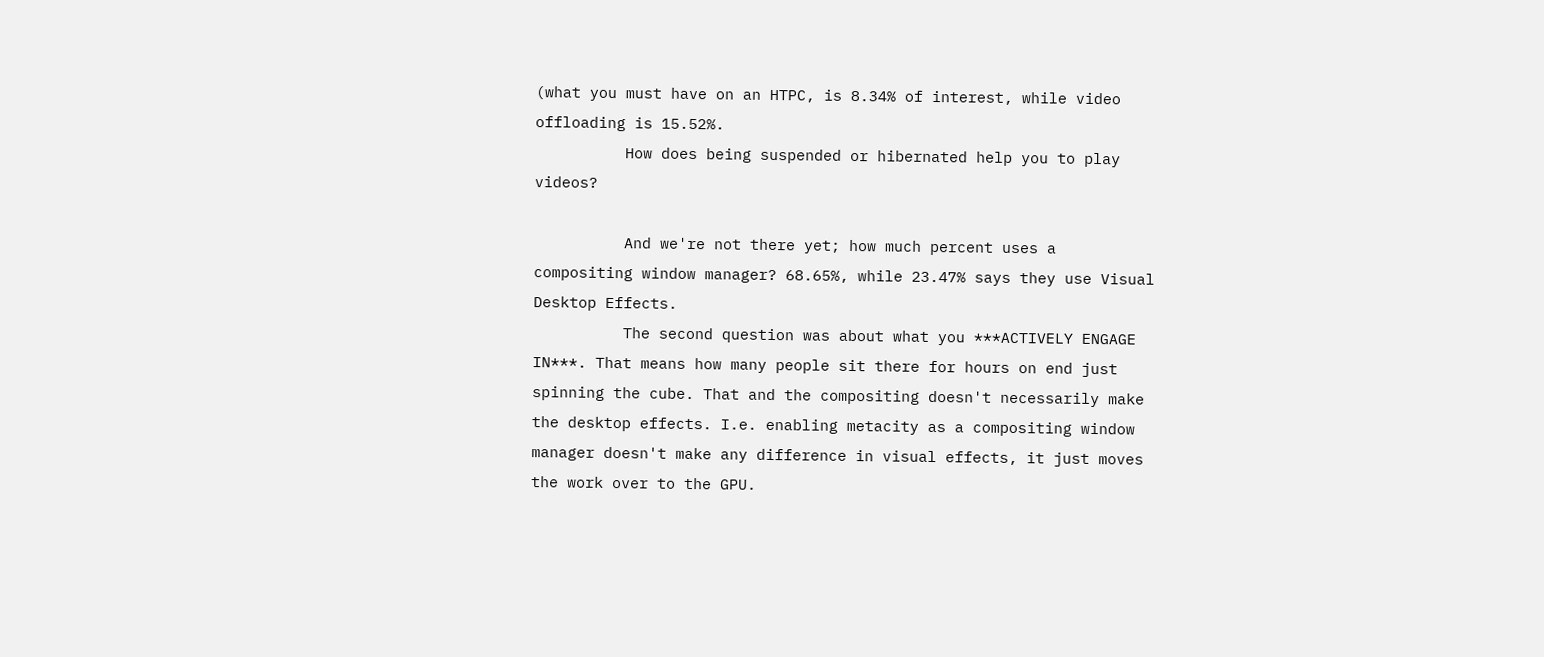(what you must have on an HTPC, is 8.34% of interest, while video offloading is 15.52%.
          How does being suspended or hibernated help you to play videos?

          And we're not there yet; how much percent uses a compositing window manager? 68.65%, while 23.47% says they use Visual Desktop Effects.
          The second question was about what you ***ACTIVELY ENGAGE IN***. That means how many people sit there for hours on end just spinning the cube. That and the compositing doesn't necessarily make the desktop effects. I.e. enabling metacity as a compositing window manager doesn't make any difference in visual effects, it just moves the work over to the GPU.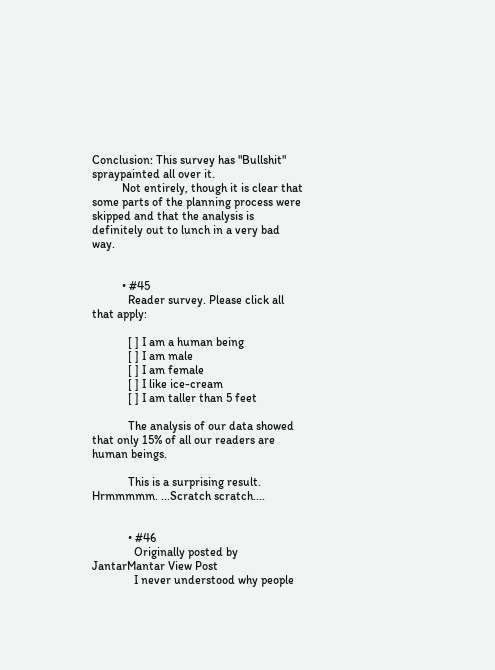Conclusion: This survey has "Bullshit" spraypainted all over it.
          Not entirely, though it is clear that some parts of the planning process were skipped and that the analysis is definitely out to lunch in a very bad way.


          • #45
            Reader survey. Please click all that apply:

            [ ] I am a human being
            [ ] I am male
            [ ] I am female
            [ ] I like ice-cream
            [ ] I am taller than 5 feet

            The analysis of our data showed that only 15% of all our readers are human beings.

            This is a surprising result. Hrmmmmm. ...Scratch scratch....


            • #46
              Originally posted by JantarMantar View Post
              I never understood why people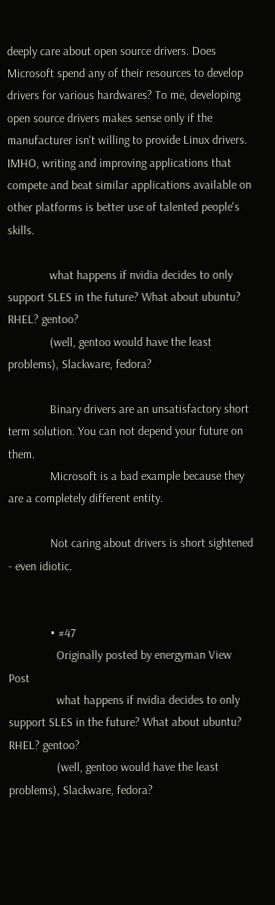deeply care about open source drivers. Does Microsoft spend any of their resources to develop drivers for various hardwares? To me, developing open source drivers makes sense only if the manufacturer isn't willing to provide Linux drivers. IMHO, writing and improving applications that compete and beat similar applications available on other platforms is better use of talented people's skills.

              what happens if nvidia decides to only support SLES in the future? What about ubuntu? RHEL? gentoo?
              (well, gentoo would have the least problems), Slackware, fedora?

              Binary drivers are an unsatisfactory short term solution. You can not depend your future on them.
              Microsoft is a bad example because they are a completely different entity.

              Not caring about drivers is short sightened - even idiotic.


              • #47
                Originally posted by energyman View Post
                what happens if nvidia decides to only support SLES in the future? What about ubuntu? RHEL? gentoo?
                (well, gentoo would have the least problems), Slackware, fedora?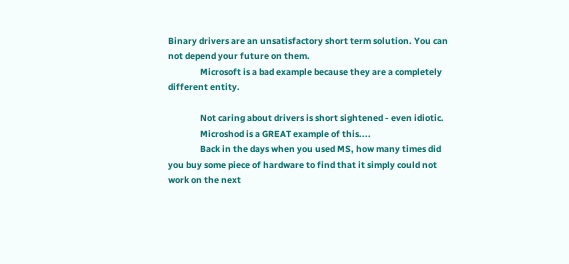Binary drivers are an unsatisfactory short term solution. You can not depend your future on them.
                Microsoft is a bad example because they are a completely different entity.

                Not caring about drivers is short sightened - even idiotic.
                Microshod is a GREAT example of this....
                Back in the days when you used MS, how many times did you buy some piece of hardware to find that it simply could not work on the next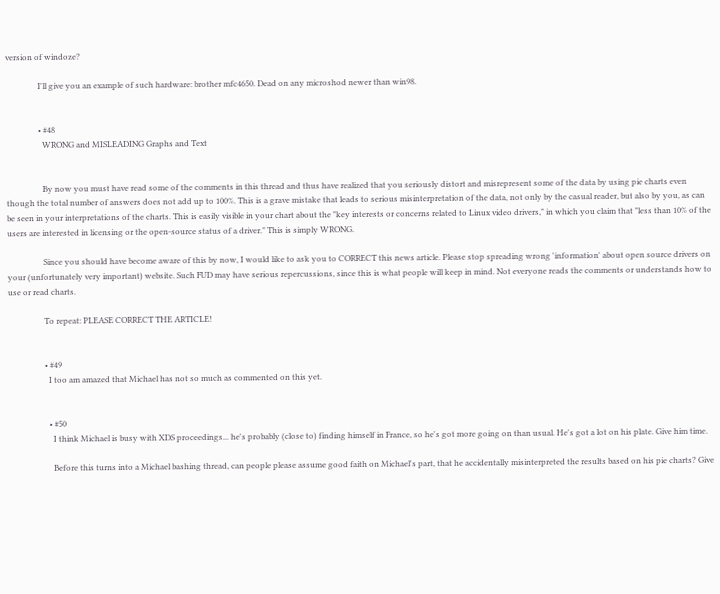version of windoze?

                I'll give you an example of such hardware: brother mfc4650. Dead on any microshod newer than win98.


                • #48
                  WRONG and MISLEADING Graphs and Text


                  By now you must have read some of the comments in this thread and thus have realized that you seriously distort and misrepresent some of the data by using pie charts even though the total number of answers does not add up to 100%. This is a grave mistake that leads to serious misinterpretation of the data, not only by the casual reader, but also by you, as can be seen in your interpretations of the charts. This is easily visible in your chart about the "key interests or concerns related to Linux video drivers," in which you claim that "less than 10% of the users are interested in licensing or the open-source status of a driver." This is simply WRONG.

                  Since you should have become aware of this by now, I would like to ask you to CORRECT this news article. Please stop spreading wrong 'information' about open source drivers on your (unfortunately very important) website. Such FUD may have serious repercussions, since this is what people will keep in mind. Not everyone reads the comments or understands how to use or read charts.

                  To repeat: PLEASE CORRECT THE ARTICLE!


                  • #49
                    I too am amazed that Michael has not so much as commented on this yet.


                    • #50
                      I think Michael is busy with XDS proceedings... he's probably (close to) finding himself in France, so he's got more going on than usual. He's got a lot on his plate. Give him time.

                      Before this turns into a Michael bashing thread, can people please assume good faith on Michael's part, that he accidentally misinterpreted the results based on his pie charts? Give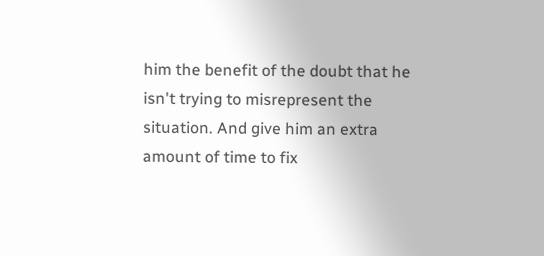him the benefit of the doubt that he isn't trying to misrepresent the situation. And give him an extra amount of time to fix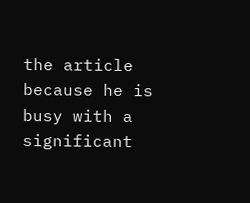the article because he is busy with a significant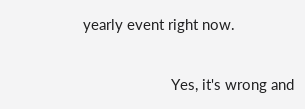yearly event right now.

                      Yes, it's wrong and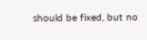should be fixed, but no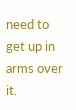need to get up in arms over it.